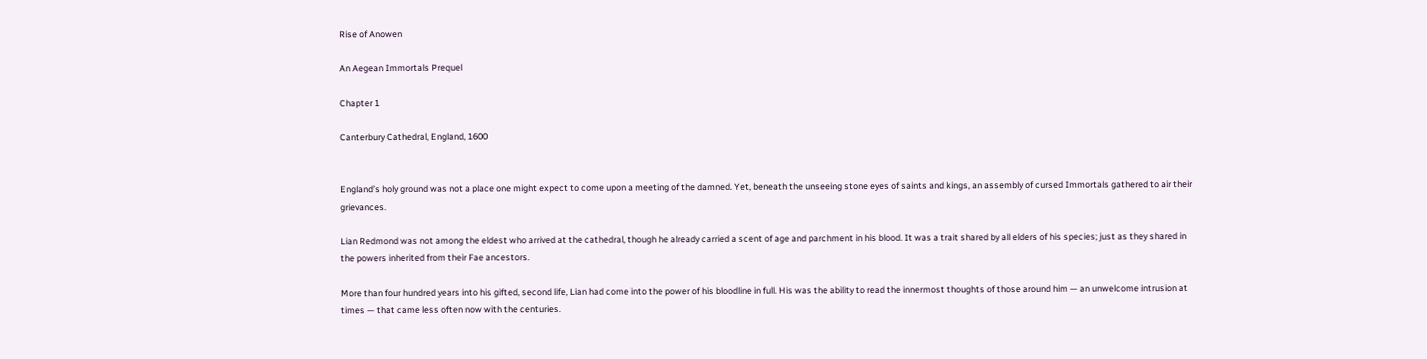Rise of Anowen

An Aegean Immortals Prequel

Chapter 1

Canterbury Cathedral, England, 1600


England’s holy ground was not a place one might expect to come upon a meeting of the damned. Yet, beneath the unseeing stone eyes of saints and kings, an assembly of cursed Immortals gathered to air their grievances.

Lian Redmond was not among the eldest who arrived at the cathedral, though he already carried a scent of age and parchment in his blood. It was a trait shared by all elders of his species; just as they shared in the powers inherited from their Fae ancestors.

More than four hundred years into his gifted, second life, Lian had come into the power of his bloodline in full. His was the ability to read the innermost thoughts of those around him — an unwelcome intrusion at times — that came less often now with the centuries.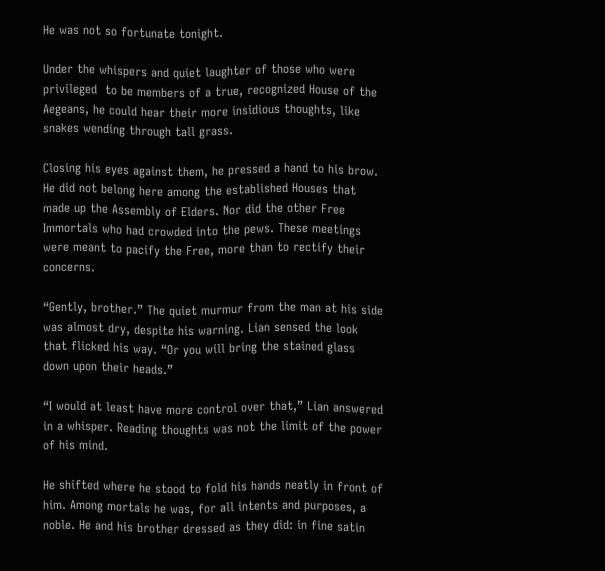He was not so fortunate tonight.

Under the whispers and quiet laughter of those who were privileged  to be members of a true, recognized House of the Aegeans, he could hear their more insidious thoughts, like snakes wending through tall grass.

Closing his eyes against them, he pressed a hand to his brow. He did not belong here among the established Houses that made up the Assembly of Elders. Nor did the other Free Immortals who had crowded into the pews. These meetings were meant to pacify the Free, more than to rectify their concerns.

“Gently, brother.” The quiet murmur from the man at his side was almost dry, despite his warning. Lian sensed the look that flicked his way. “Or you will bring the stained glass down upon their heads.”

“I would at least have more control over that,” Lian answered in a whisper. Reading thoughts was not the limit of the power of his mind.

He shifted where he stood to fold his hands neatly in front of him. Among mortals he was, for all intents and purposes, a noble. He and his brother dressed as they did: in fine satin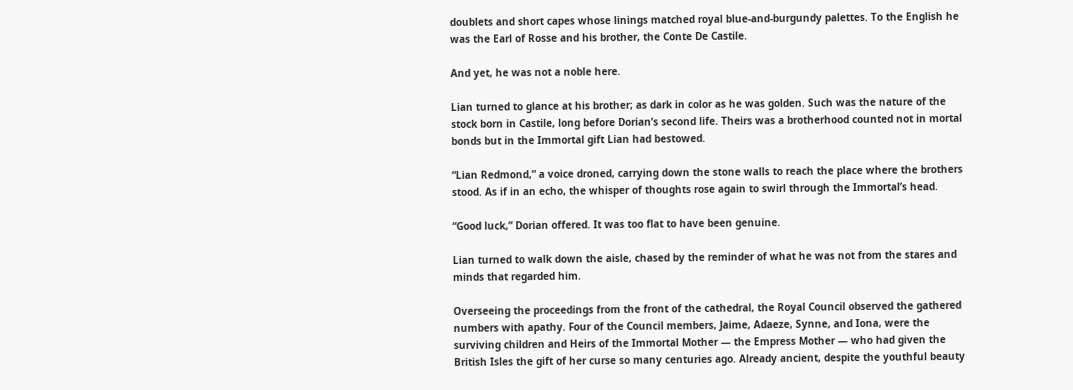doublets and short capes whose linings matched royal blue-and-burgundy palettes. To the English he was the Earl of Rosse and his brother, the Conte De Castile.

And yet, he was not a noble here.

Lian turned to glance at his brother; as dark in color as he was golden. Such was the nature of the stock born in Castile, long before Dorian’s second life. Theirs was a brotherhood counted not in mortal bonds but in the Immortal gift Lian had bestowed.

“Lian Redmond,” a voice droned, carrying down the stone walls to reach the place where the brothers stood. As if in an echo, the whisper of thoughts rose again to swirl through the Immortal’s head.

“Good luck,” Dorian offered. It was too flat to have been genuine.

Lian turned to walk down the aisle, chased by the reminder of what he was not from the stares and minds that regarded him.

Overseeing the proceedings from the front of the cathedral, the Royal Council observed the gathered numbers with apathy. Four of the Council members, Jaime, Adaeze, Synne, and Iona, were the surviving children and Heirs of the Immortal Mother — the Empress Mother — who had given the British Isles the gift of her curse so many centuries ago. Already ancient, despite the youthful beauty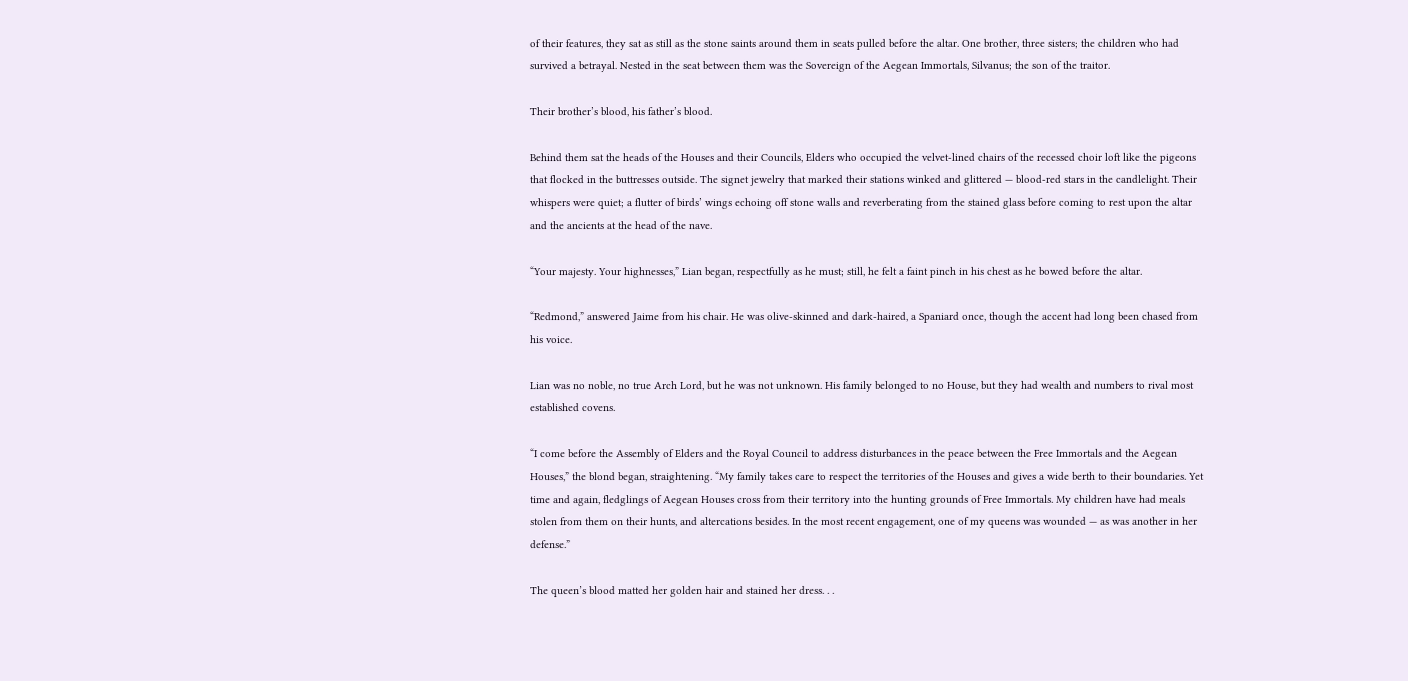of their features, they sat as still as the stone saints around them in seats pulled before the altar. One brother, three sisters; the children who had survived a betrayal. Nested in the seat between them was the Sovereign of the Aegean Immortals, Silvanus; the son of the traitor.

Their brother’s blood, his father’s blood.

Behind them sat the heads of the Houses and their Councils, Elders who occupied the velvet-lined chairs of the recessed choir loft like the pigeons that flocked in the buttresses outside. The signet jewelry that marked their stations winked and glittered — blood-red stars in the candlelight. Their whispers were quiet; a flutter of birds’ wings echoing off stone walls and reverberating from the stained glass before coming to rest upon the altar and the ancients at the head of the nave.

“Your majesty. Your highnesses,” Lian began, respectfully as he must; still, he felt a faint pinch in his chest as he bowed before the altar.

“Redmond,” answered Jaime from his chair. He was olive-skinned and dark-haired, a Spaniard once, though the accent had long been chased from his voice.

Lian was no noble, no true Arch Lord, but he was not unknown. His family belonged to no House, but they had wealth and numbers to rival most established covens.

“I come before the Assembly of Elders and the Royal Council to address disturbances in the peace between the Free Immortals and the Aegean Houses,” the blond began, straightening. “My family takes care to respect the territories of the Houses and gives a wide berth to their boundaries. Yet time and again, fledglings of Aegean Houses cross from their territory into the hunting grounds of Free Immortals. My children have had meals stolen from them on their hunts, and altercations besides. In the most recent engagement, one of my queens was wounded — as was another in her defense.”

The queen’s blood matted her golden hair and stained her dress. . .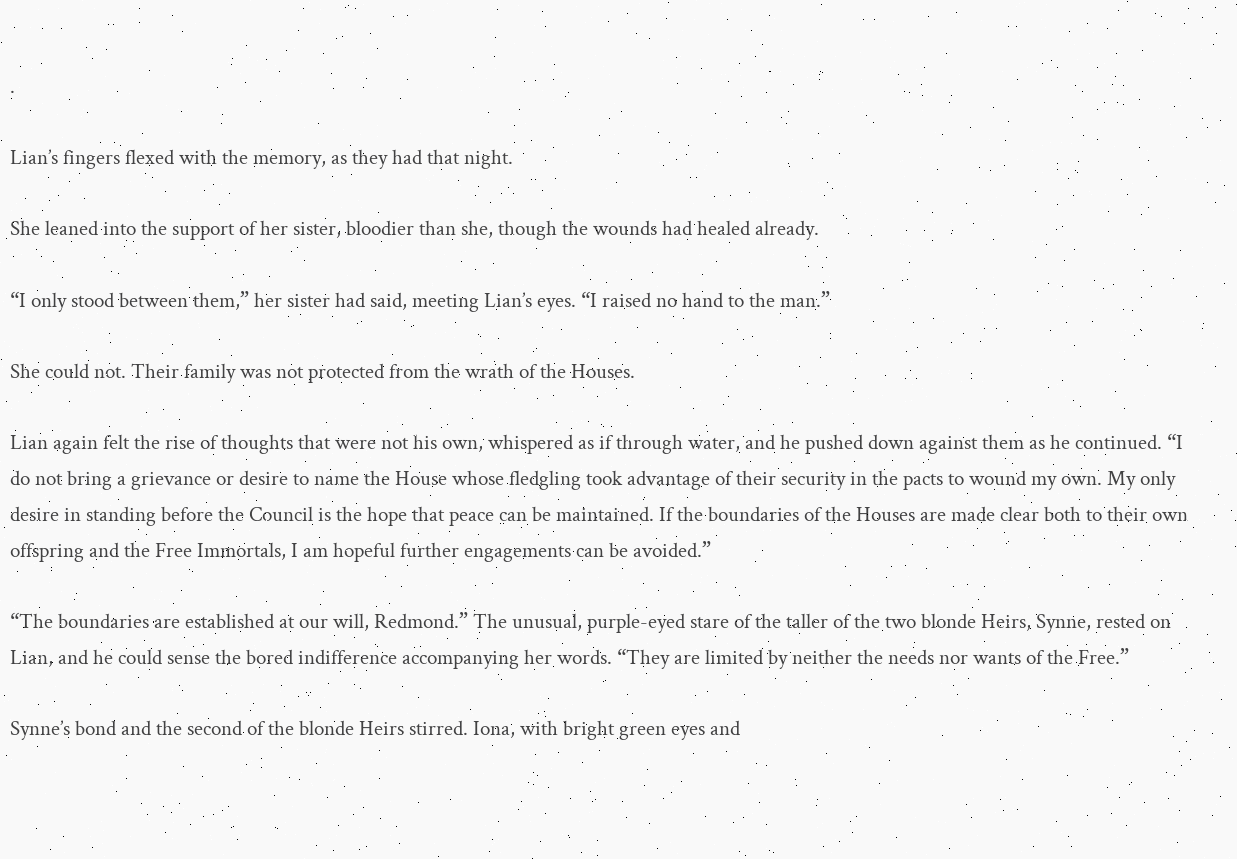.

Lian’s fingers flexed with the memory, as they had that night.

She leaned into the support of her sister, bloodier than she, though the wounds had healed already.

“I only stood between them,” her sister had said, meeting Lian’s eyes. “I raised no hand to the man.”

She could not. Their family was not protected from the wrath of the Houses.

Lian again felt the rise of thoughts that were not his own, whispered as if through water, and he pushed down against them as he continued. “I do not bring a grievance or desire to name the House whose fledgling took advantage of their security in the pacts to wound my own. My only desire in standing before the Council is the hope that peace can be maintained. If the boundaries of the Houses are made clear both to their own offspring and the Free Immortals, I am hopeful further engagements can be avoided.”

“The boundaries are established at our will, Redmond.” The unusual, purple-eyed stare of the taller of the two blonde Heirs, Synne, rested on Lian, and he could sense the bored indifference accompanying her words. “They are limited by neither the needs nor wants of the Free.”

Synne’s bond and the second of the blonde Heirs stirred. Iona, with bright green eyes and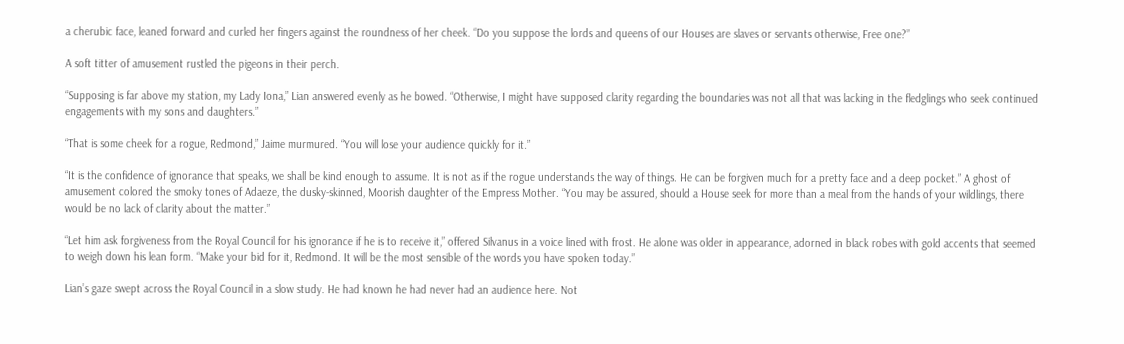a cherubic face, leaned forward and curled her fingers against the roundness of her cheek. “Do you suppose the lords and queens of our Houses are slaves or servants otherwise, Free one?”

A soft titter of amusement rustled the pigeons in their perch.

“Supposing is far above my station, my Lady Iona,” Lian answered evenly as he bowed. “Otherwise, I might have supposed clarity regarding the boundaries was not all that was lacking in the fledglings who seek continued engagements with my sons and daughters.”

“That is some cheek for a rogue, Redmond,” Jaime murmured. “You will lose your audience quickly for it.”

“It is the confidence of ignorance that speaks, we shall be kind enough to assume. It is not as if the rogue understands the way of things. He can be forgiven much for a pretty face and a deep pocket.” A ghost of amusement colored the smoky tones of Adaeze, the dusky-skinned, Moorish daughter of the Empress Mother. “You may be assured, should a House seek for more than a meal from the hands of your wildlings, there would be no lack of clarity about the matter.”

“Let him ask forgiveness from the Royal Council for his ignorance if he is to receive it,” offered Silvanus in a voice lined with frost. He alone was older in appearance, adorned in black robes with gold accents that seemed to weigh down his lean form. “Make your bid for it, Redmond. It will be the most sensible of the words you have spoken today.”

Lian’s gaze swept across the Royal Council in a slow study. He had known he had never had an audience here. Not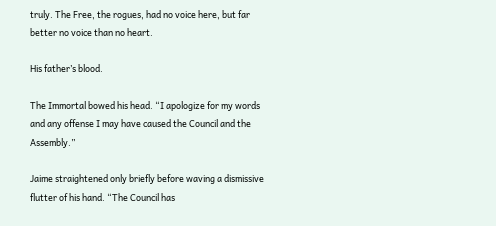truly. The Free, the rogues, had no voice here, but far better no voice than no heart.

His father’s blood.

The Immortal bowed his head. “I apologize for my words and any offense I may have caused the Council and the Assembly.”

Jaime straightened only briefly before waving a dismissive flutter of his hand. “The Council has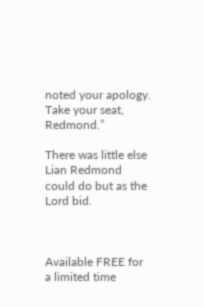noted your apology. Take your seat, Redmond.”

There was little else Lian Redmond could do but as the Lord bid.



Available FREE for a limited time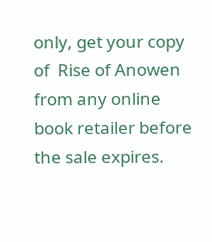only, get your copy of  Rise of Anowen from any online book retailer before the sale expires.